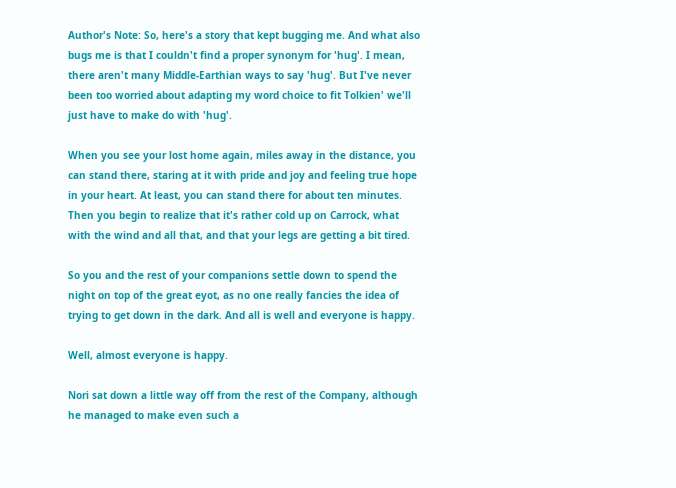Author's Note: So, here's a story that kept bugging me. And what also bugs me is that I couldn't find a proper synonym for 'hug'. I mean, there aren't many Middle-Earthian ways to say 'hug'. But I've never been too worried about adapting my word choice to fit Tolkien' we'll just have to make do with 'hug'.

When you see your lost home again, miles away in the distance, you can stand there, staring at it with pride and joy and feeling true hope in your heart. At least, you can stand there for about ten minutes. Then you begin to realize that it's rather cold up on Carrock, what with the wind and all that, and that your legs are getting a bit tired.

So you and the rest of your companions settle down to spend the night on top of the great eyot, as no one really fancies the idea of trying to get down in the dark. And all is well and everyone is happy.

Well, almost everyone is happy.

Nori sat down a little way off from the rest of the Company, although he managed to make even such a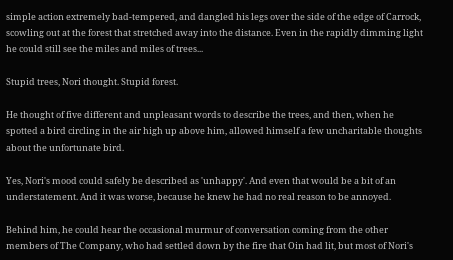simple action extremely bad-tempered, and dangled his legs over the side of the edge of Carrock, scowling out at the forest that stretched away into the distance. Even in the rapidly dimming light he could still see the miles and miles of trees...

Stupid trees, Nori thought. Stupid forest.

He thought of five different and unpleasant words to describe the trees, and then, when he spotted a bird circling in the air high up above him, allowed himself a few uncharitable thoughts about the unfortunate bird.

Yes, Nori's mood could safely be described as 'unhappy'. And even that would be a bit of an understatement. And it was worse, because he knew he had no real reason to be annoyed.

Behind him, he could hear the occasional murmur of conversation coming from the other members of The Company, who had settled down by the fire that Oin had lit, but most of Nori's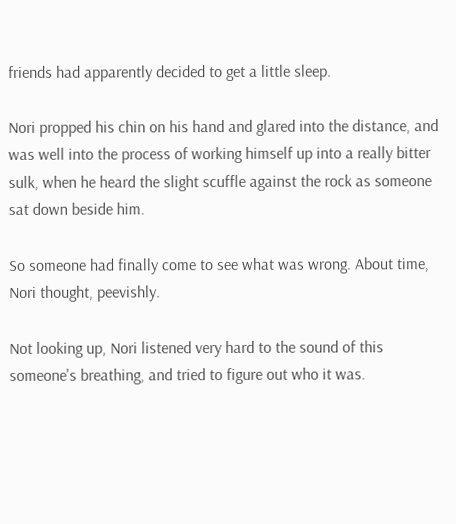friends had apparently decided to get a little sleep.

Nori propped his chin on his hand and glared into the distance, and was well into the process of working himself up into a really bitter sulk, when he heard the slight scuffle against the rock as someone sat down beside him.

So someone had finally come to see what was wrong. About time, Nori thought, peevishly.

Not looking up, Nori listened very hard to the sound of this someone's breathing, and tried to figure out who it was.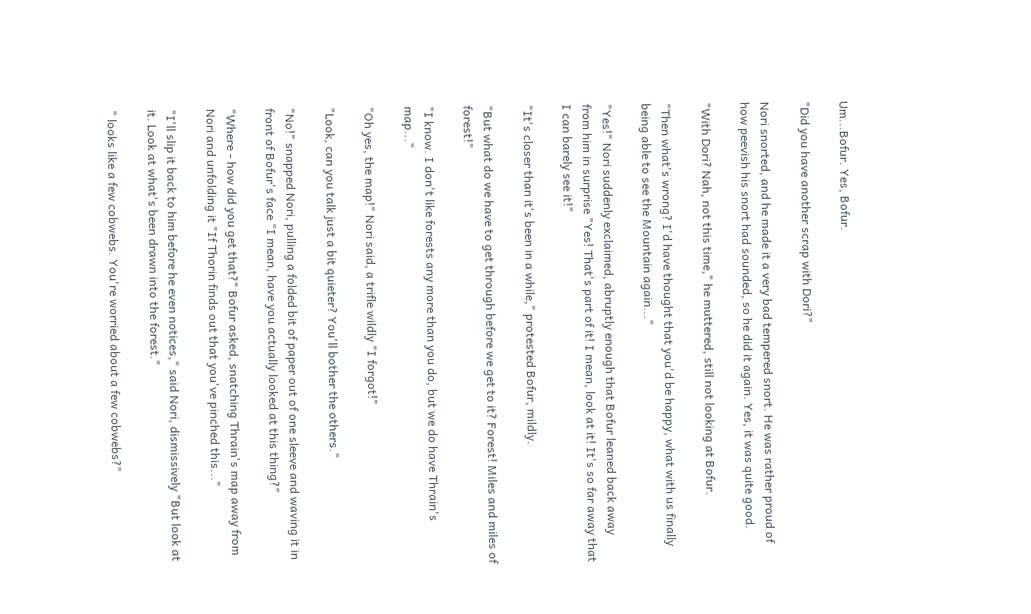Um...Bofur. Yes, Bofur.

"Did you have another scrap with Dori?"

Nori snorted, and he made it a very bad tempered snort. He was rather proud of how peevish his snort had sounded, so he did it again. Yes, it was quite good.

"With Dori? Nah, not this time," he muttered, still not looking at Bofur.

"Then what's wrong? I'd have thought that you'd be happy, what with us finally being able to see the Mountain again..."

"Yes!" Nori suddenly exclaimed, abruptly enough that Bofur leaned back away from him in surprise "Yes! That's part of it! I mean, look at it! It's so far away that I can barely see it!"

"It's closer than it's been in a while," protested Bofur, mildly.

"But what do we have to get through before we get to it? Forest! Miles and miles of forest!"

"I know. I don't like forests any more than you do, but we do have Thrain's map..."

"Oh yes, the map!" Nori said, a trifle wildly "I forgot!"

"Look, can you talk just a bit quieter? You'll bother the others."

"No!" snapped Nori, pulling a folded bit of paper out of one sleeve and waving it in front of Bofur's face "I mean, have you actually looked at this thing?"

"Where - how did you get that?" Bofur asked, snatching Thrain's map away from Nori and unfolding it "If Thorin finds out that you've pinched this..."

"I'll slip it back to him before he even notices," said Nori, dismissively "But look at it. Look at what's been drawn into the forest."

" looks like a few cobwebs. You're worried about a few cobwebs?"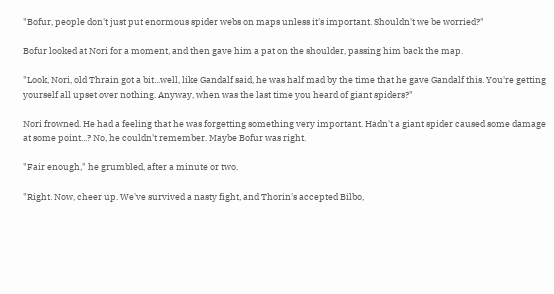"Bofur, people don't just put enormous spider webs on maps unless it's important. Shouldn't we be worried?"

Bofur looked at Nori for a moment, and then gave him a pat on the shoulder, passing him back the map.

"Look, Nori, old Thrain got a bit...well, like Gandalf said, he was half mad by the time that he gave Gandalf this. You're getting yourself all upset over nothing. Anyway, when was the last time you heard of giant spiders?"

Nori frowned. He had a feeling that he was forgetting something very important. Hadn't a giant spider caused some damage at some point...? No, he couldn't remember. Maybe Bofur was right.

"Fair enough," he grumbled, after a minute or two.

"Right. Now, cheer up. We've survived a nasty fight, and Thorin's accepted Bilbo,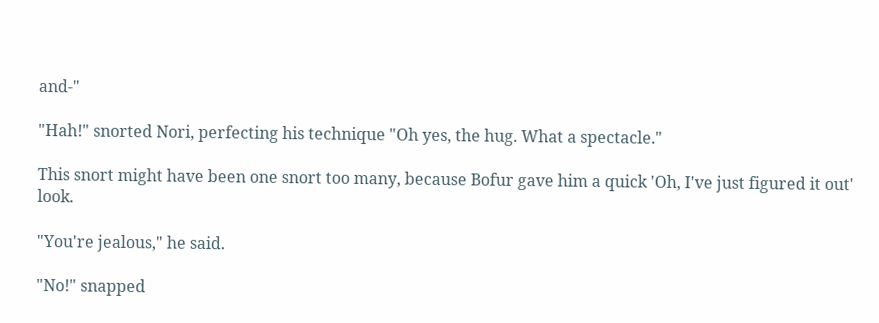and-"

"Hah!" snorted Nori, perfecting his technique "Oh yes, the hug. What a spectacle."

This snort might have been one snort too many, because Bofur gave him a quick 'Oh, I've just figured it out' look.

"You're jealous," he said.

"No!" snapped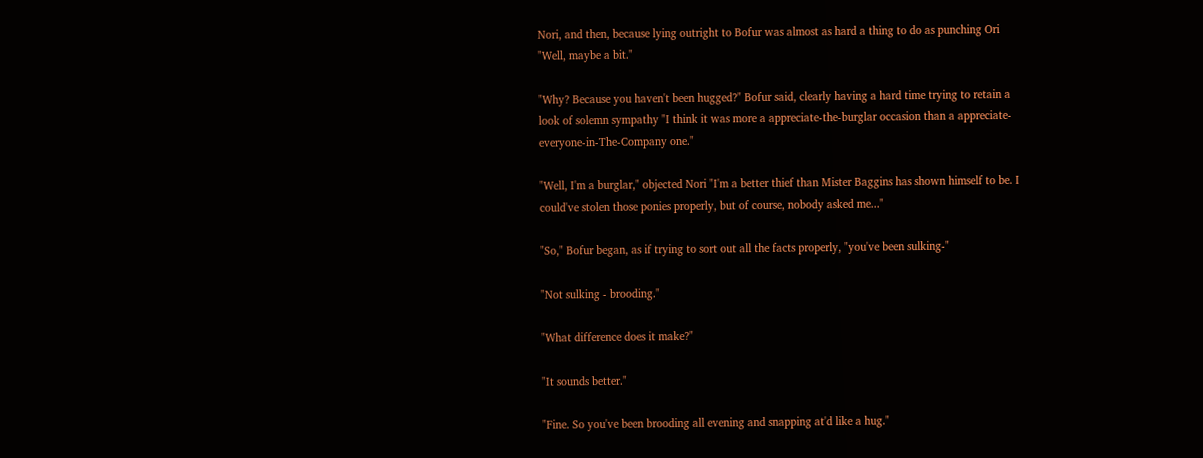Nori, and then, because lying outright to Bofur was almost as hard a thing to do as punching Ori "Well, maybe a bit."

"Why? Because you haven't been hugged?" Bofur said, clearly having a hard time trying to retain a look of solemn sympathy "I think it was more a appreciate-the-burglar occasion than a appreciate-everyone-in-The-Company one."

"Well, I'm a burglar," objected Nori "I'm a better thief than Mister Baggins has shown himself to be. I could've stolen those ponies properly, but of course, nobody asked me..."

"So," Bofur began, as if trying to sort out all the facts properly, "you've been sulking-"

"Not sulking - brooding."

"What difference does it make?"

"It sounds better."

"Fine. So you've been brooding all evening and snapping at'd like a hug."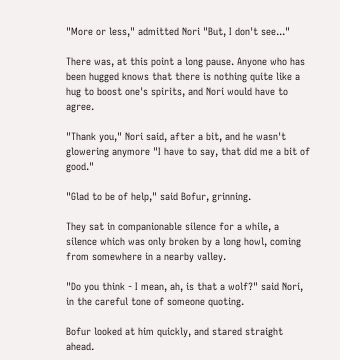"More or less," admitted Nori "But, I don't see..."

There was, at this point a long pause. Anyone who has been hugged knows that there is nothing quite like a hug to boost one's spirits, and Nori would have to agree.

"Thank you," Nori said, after a bit, and he wasn't glowering anymore "I have to say, that did me a bit of good."

"Glad to be of help," said Bofur, grinning.

They sat in companionable silence for a while, a silence which was only broken by a long howl, coming from somewhere in a nearby valley.

"Do you think - I mean, ah, is that a wolf?" said Nori, in the careful tone of someone quoting.

Bofur looked at him quickly, and stared straight ahead.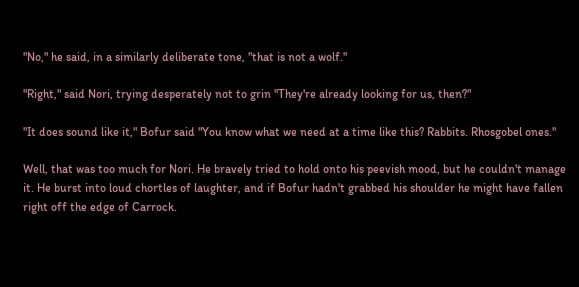"No," he said, in a similarly deliberate tone, "that is not a wolf."

"Right," said Nori, trying desperately not to grin "They're already looking for us, then?"

"It does sound like it," Bofur said "You know what we need at a time like this? Rabbits. Rhosgobel ones."

Well, that was too much for Nori. He bravely tried to hold onto his peevish mood, but he couldn't manage it. He burst into loud chortles of laughter, and if Bofur hadn't grabbed his shoulder he might have fallen right off the edge of Carrock.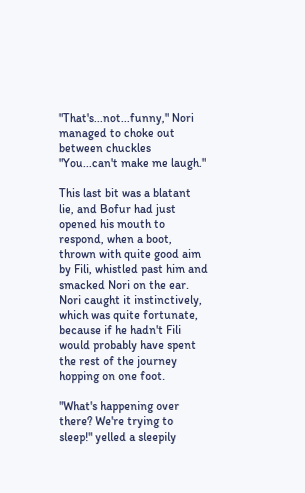"That's...not...funny," Nori managed to choke out between chuckles "You...can't make me laugh."

This last bit was a blatant lie, and Bofur had just opened his mouth to respond, when a boot, thrown with quite good aim by Fili, whistled past him and smacked Nori on the ear. Nori caught it instinctively, which was quite fortunate, because if he hadn't Fili would probably have spent the rest of the journey hopping on one foot.

"What's happening over there? We're trying to sleep!" yelled a sleepily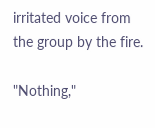irritated voice from the group by the fire.

"Nothing,"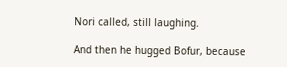Nori called, still laughing.

And then he hugged Bofur, because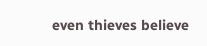even thieves believe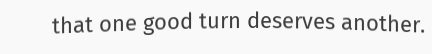that one good turn deserves another.